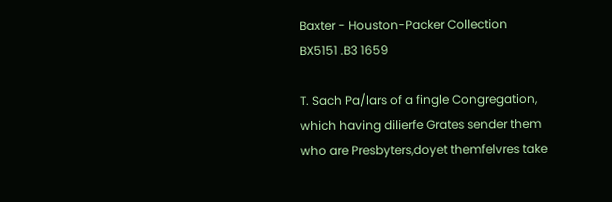Baxter - Houston-Packer Collection BX5151 .B3 1659

T. Sach Pa/lars of a fingle Congregation, which having dilierfe Grates sender them who are Presbyters,doyet themfelvres take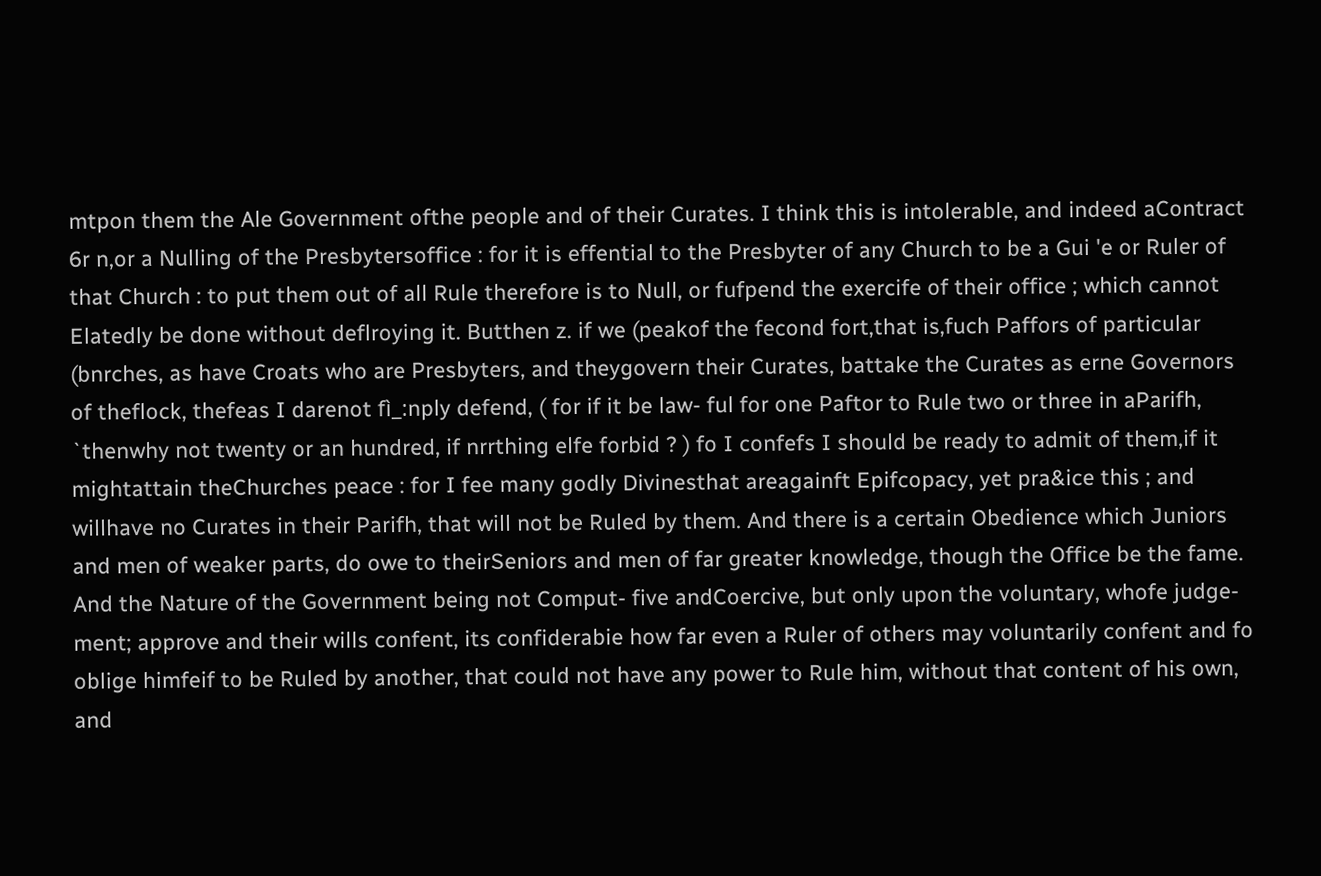mtpon them the Ale Government ofthe people and of their Curates. I think this is intolerable, and indeed aContract 6r n,or a Nulling of the Presbytersoffice : for it is effential to the Presbyter of any Church to be a Gui 'e or Ruler of that Church : to put them out of all Rule therefore is to Null, or fufpend the exercife of their office ; which cannot Elatedly be done without deflroying it. Butthen z. if we (peakof the fecond fort,that is,fuch Paffors of particular (bnrches, as have Croats who are Presbyters, and theygovern their Curates, battake the Curates as erne Governors of theflock, thefeas I darenot fì_:nply defend, ( for if it be law- ful for one Paftor to Rule two or three in aParifh, `thenwhy not twenty or an hundred, if nrrthing elfe forbid ? ) fo I confefs I should be ready to admit of them,if it mightattain theChurches peace : for I fee many godly Divinesthat areagainft Epifcopacy, yet pra&ice this ; and willhave no Curates in their Parifh, that will not be Ruled by them. And there is a certain Obedience which Juniors and men of weaker parts, do owe to theirSeniors and men of far greater knowledge, though the Office be the fame. And the Nature of the Government being not Comput- five andCoercive, but only upon the voluntary, whofe judge- ment; approve and their wills confent, its confiderabie how far even a Ruler of others may voluntarily confent and fo oblige himfeif to be Ruled by another, that could not have any power to Rule him, without that content of his own, and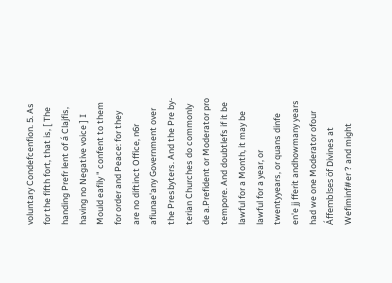voluntary Condefcenfion. 5. As for the fifth fort, that is, [ The handing Prefr lent of á Clajfis, having no Negative voice ] I Mould eafily " confent to them for order and Peace: for they are no diftinct Office, n6r afiunae'any Government over the Presbyters. And the Pre by- terian Churches do commonly de a.Prefident or Moderator pro tempore. And doubtlefs if it be lawful for a Month, it may be lawful for a year, or twentyyears, or quans dinfe en'e jj fferit andhowmany years had we one Moderator ofour Áffemblses öf Divines at Wefiminf#er ? and might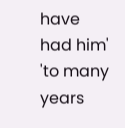have had him' 'to many years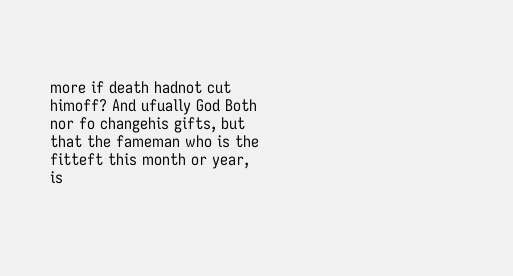more if death hadnot cut himoff? And ufually God Both nor fo changehis gifts, but that the fameman who is the fitteft this month or year, is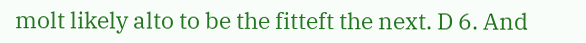molt likely alto to be the fitteft the next. D 6. And